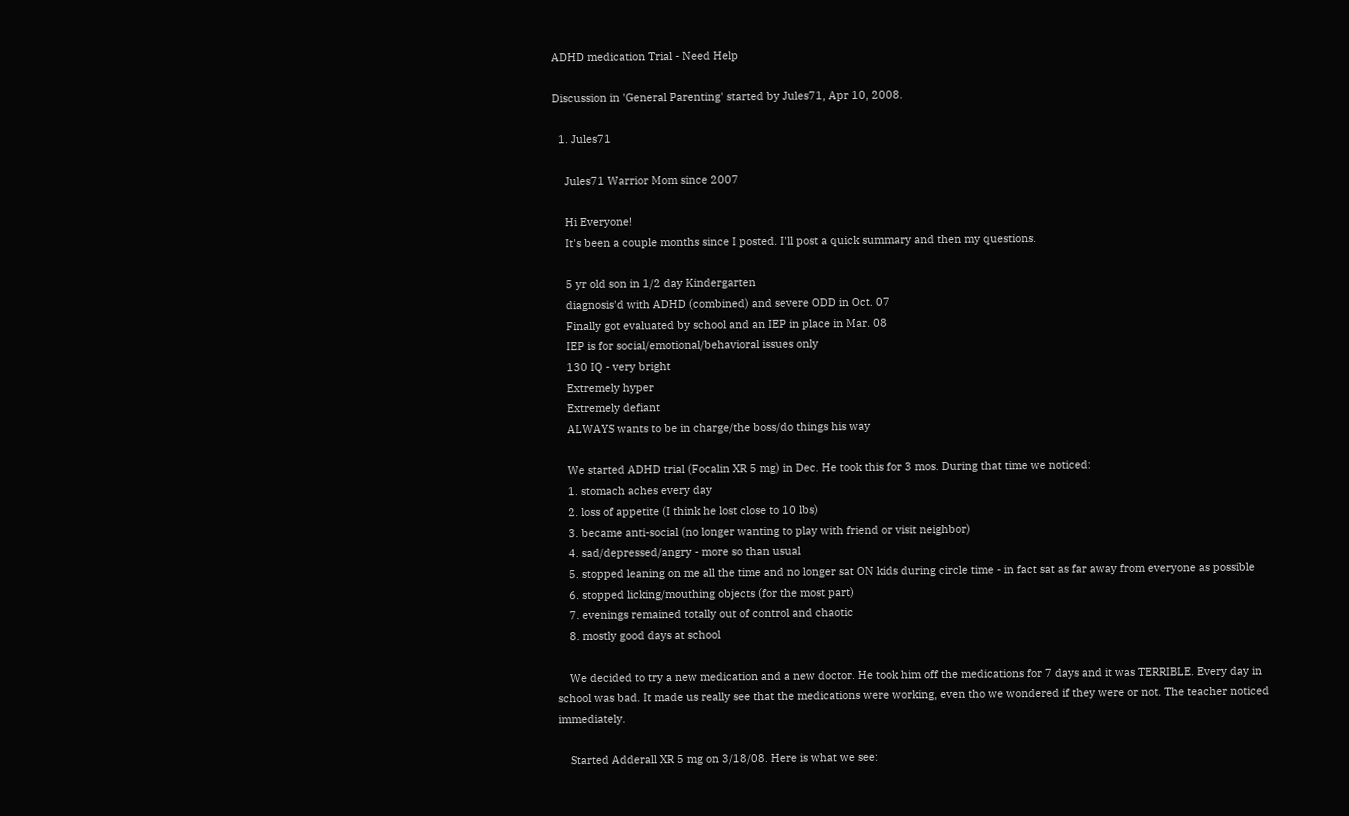ADHD medication Trial - Need Help

Discussion in 'General Parenting' started by Jules71, Apr 10, 2008.

  1. Jules71

    Jules71 Warrior Mom since 2007

    Hi Everyone!
    It's been a couple months since I posted. I'll post a quick summary and then my questions.

    5 yr old son in 1/2 day Kindergarten
    diagnosis'd with ADHD (combined) and severe ODD in Oct. 07
    Finally got evaluated by school and an IEP in place in Mar. 08
    IEP is for social/emotional/behavioral issues only
    130 IQ - very bright
    Extremely hyper
    Extremely defiant
    ALWAYS wants to be in charge/the boss/do things his way

    We started ADHD trial (Focalin XR 5 mg) in Dec. He took this for 3 mos. During that time we noticed:
    1. stomach aches every day
    2. loss of appetite (I think he lost close to 10 lbs)
    3. became anti-social (no longer wanting to play with friend or visit neighbor)
    4. sad/depressed/angry - more so than usual
    5. stopped leaning on me all the time and no longer sat ON kids during circle time - in fact sat as far away from everyone as possible
    6. stopped licking/mouthing objects (for the most part)
    7. evenings remained totally out of control and chaotic
    8. mostly good days at school

    We decided to try a new medication and a new doctor. He took him off the medications for 7 days and it was TERRIBLE. Every day in school was bad. It made us really see that the medications were working, even tho we wondered if they were or not. The teacher noticed immediately.

    Started Adderall XR 5 mg on 3/18/08. Here is what we see: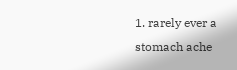1. rarely ever a stomach ache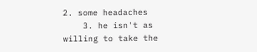2. some headaches
    3. he isn't as willing to take the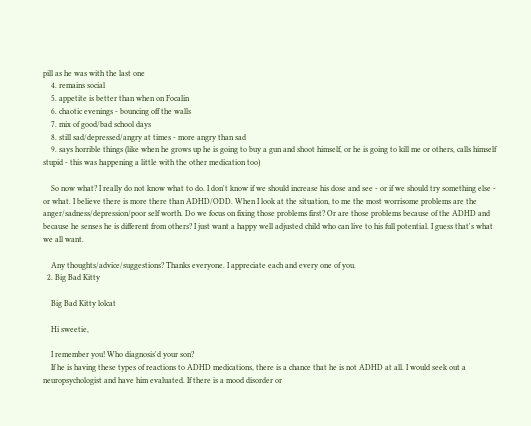pill as he was with the last one
    4. remains social
    5. appetite is better than when on Focalin
    6. chaotic evenings - bouncing off the walls
    7. mix of good/bad school days
    8. still sad/depressed/angry at times - more angry than sad
    9. says horrible things (like when he grows up he is going to buy a gun and shoot himself, or he is going to kill me or others, calls himself stupid - this was happening a little with the other medication too)

    So now what? I really do not know what to do. I don't know if we should increase his dose and see - or if we should try something else - or what. I believe there is more there than ADHD/ODD. When I look at the situation, to me the most worrisome problems are the anger/sadness/depression/poor self worth. Do we focus on fixing those problems first? Or are those problems because of the ADHD and because he senses he is different from others? I just want a happy well adjusted child who can live to his full potential. I guess that's what we all want.

    Any thoughts/advice/suggestions? Thanks everyone. I appreciate each and every one of you.
  2. Big Bad Kitty

    Big Bad Kitty lolcat

    Hi sweetie,

    I remember you! Who diagnosis'd your son?
    If he is having these types of reactions to ADHD medications, there is a chance that he is not ADHD at all. I would seek out a neuropsychologist and have him evaluated. If there is a mood disorder or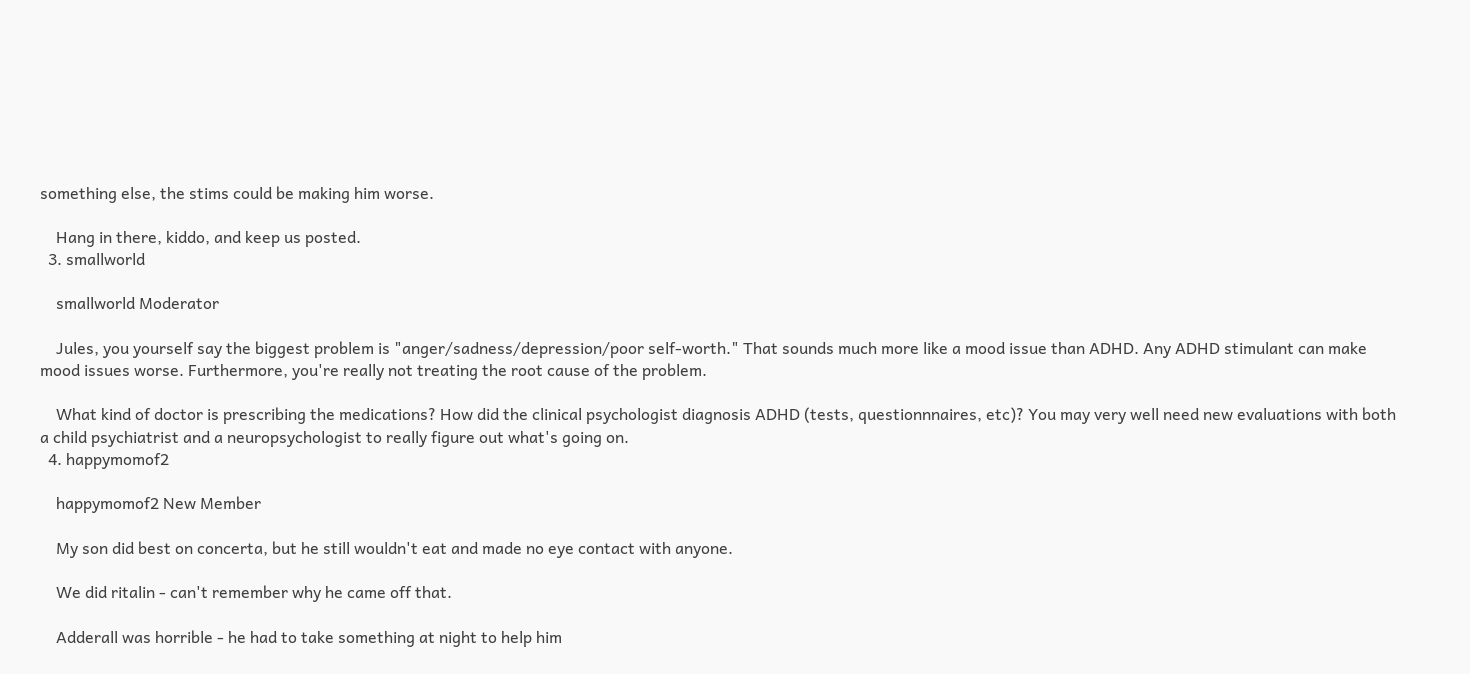something else, the stims could be making him worse.

    Hang in there, kiddo, and keep us posted.
  3. smallworld

    smallworld Moderator

    Jules, you yourself say the biggest problem is "anger/sadness/depression/poor self-worth." That sounds much more like a mood issue than ADHD. Any ADHD stimulant can make mood issues worse. Furthermore, you're really not treating the root cause of the problem.

    What kind of doctor is prescribing the medications? How did the clinical psychologist diagnosis ADHD (tests, questionnnaires, etc)? You may very well need new evaluations with both a child psychiatrist and a neuropsychologist to really figure out what's going on.
  4. happymomof2

    happymomof2 New Member

    My son did best on concerta, but he still wouldn't eat and made no eye contact with anyone.

    We did ritalin - can't remember why he came off that.

    Adderall was horrible - he had to take something at night to help him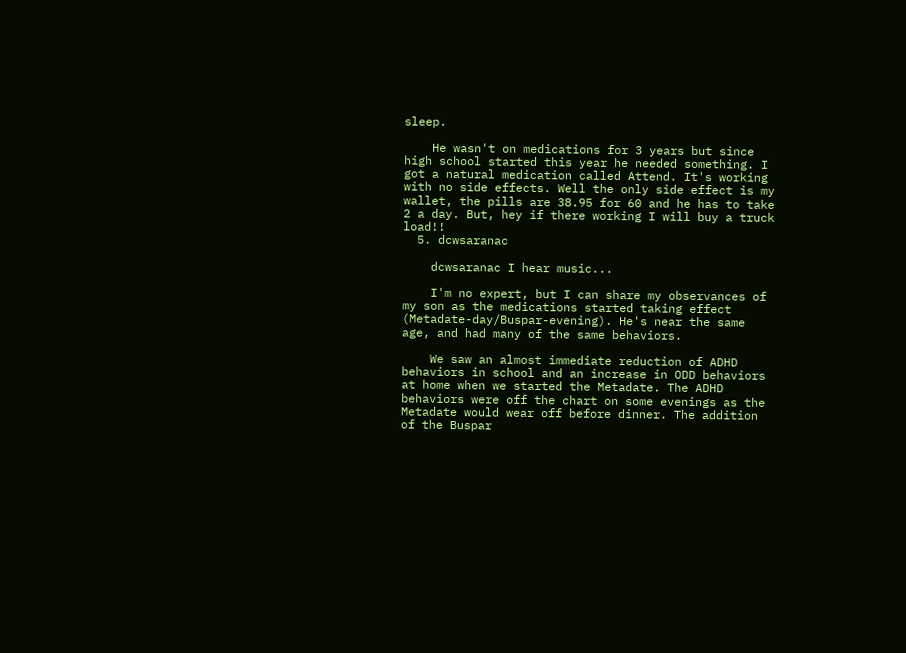sleep.

    He wasn't on medications for 3 years but since high school started this year he needed something. I got a natural medication called Attend. It's working with no side effects. Well the only side effect is my wallet, the pills are 38.95 for 60 and he has to take 2 a day. But, hey if there working I will buy a truck load!!
  5. dcwsaranac

    dcwsaranac I hear music...

    I'm no expert, but I can share my observances of my son as the medications started taking effect (Metadate-day/Buspar-evening). He's near the same age, and had many of the same behaviors.

    We saw an almost immediate reduction of ADHD behaviors in school and an increase in ODD behaviors at home when we started the Metadate. The ADHD behaviors were off the chart on some evenings as the Metadate would wear off before dinner. The addition of the Buspar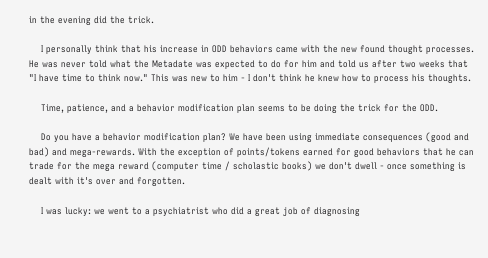in the evening did the trick.

    I personally think that his increase in ODD behaviors came with the new found thought processes. He was never told what the Metadate was expected to do for him and told us after two weeks that "I have time to think now." This was new to him - I don't think he knew how to process his thoughts.

    Time, patience, and a behavior modification plan seems to be doing the trick for the ODD.

    Do you have a behavior modification plan? We have been using immediate consequences (good and bad) and mega-rewards. With the exception of points/tokens earned for good behaviors that he can trade for the mega reward (computer time / scholastic books) we don't dwell - once something is dealt with it's over and forgotten.

    I was lucky: we went to a psychiatrist who did a great job of diagnosing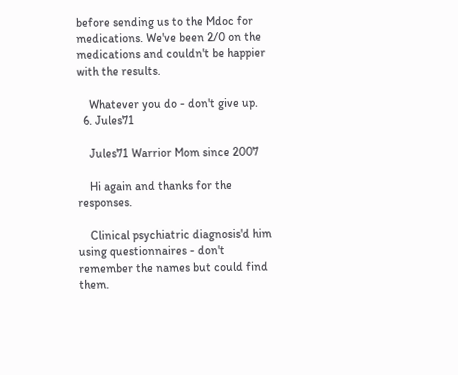before sending us to the Mdoc for medications. We've been 2/0 on the medications and couldn't be happier with the results.

    Whatever you do - don't give up.
  6. Jules71

    Jules71 Warrior Mom since 2007

    Hi again and thanks for the responses.

    Clinical psychiatric diagnosis'd him using questionnaires - don't remember the names but could find them.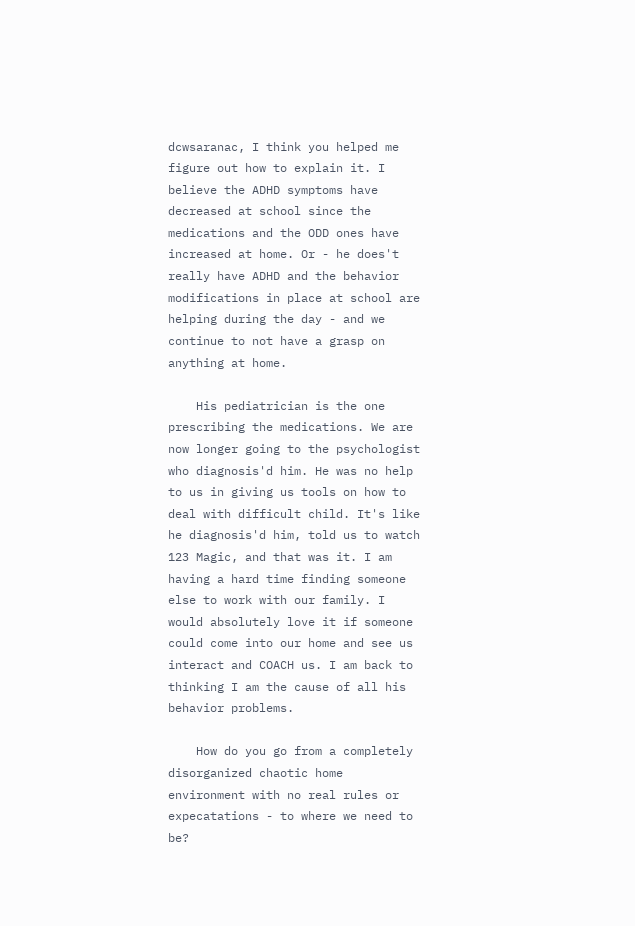dcwsaranac, I think you helped me figure out how to explain it. I believe the ADHD symptoms have decreased at school since the medications and the ODD ones have increased at home. Or - he does't really have ADHD and the behavior modifications in place at school are helping during the day - and we continue to not have a grasp on anything at home.

    His pediatrician is the one prescribing the medications. We are now longer going to the psychologist who diagnosis'd him. He was no help to us in giving us tools on how to deal with difficult child. It's like he diagnosis'd him, told us to watch 123 Magic, and that was it. I am having a hard time finding someone else to work with our family. I would absolutely love it if someone could come into our home and see us interact and COACH us. I am back to thinking I am the cause of all his behavior problems.

    How do you go from a completely disorganized chaotic home environment with no real rules or expecatations - to where we need to be?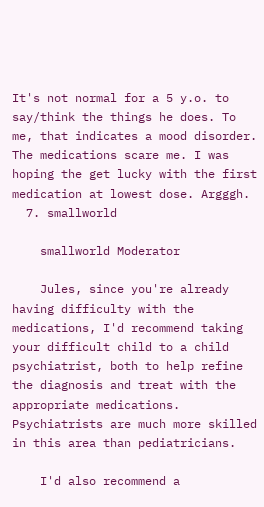It's not normal for a 5 y.o. to say/think the things he does. To me, that indicates a mood disorder. The medications scare me. I was hoping the get lucky with the first medication at lowest dose. Argggh.
  7. smallworld

    smallworld Moderator

    Jules, since you're already having difficulty with the medications, I'd recommend taking your difficult child to a child psychiatrist, both to help refine the diagnosis and treat with the appropriate medications. Psychiatrists are much more skilled in this area than pediatricians.

    I'd also recommend a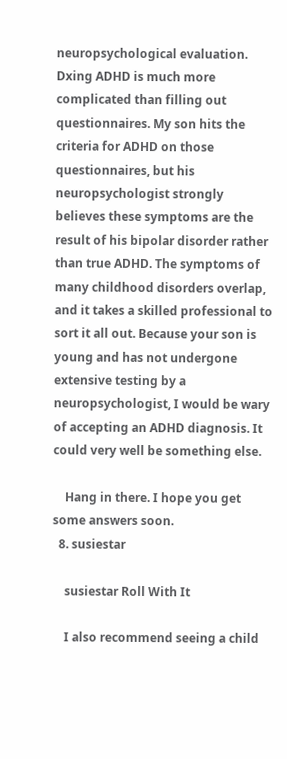neuropsychological evaluation. Dxing ADHD is much more complicated than filling out questionnaires. My son hits the criteria for ADHD on those questionnaires, but his neuropsychologist strongly believes these symptoms are the result of his bipolar disorder rather than true ADHD. The symptoms of many childhood disorders overlap, and it takes a skilled professional to sort it all out. Because your son is young and has not undergone extensive testing by a neuropsychologist, I would be wary of accepting an ADHD diagnosis. It could very well be something else.

    Hang in there. I hope you get some answers soon.
  8. susiestar

    susiestar Roll With It

    I also recommend seeing a child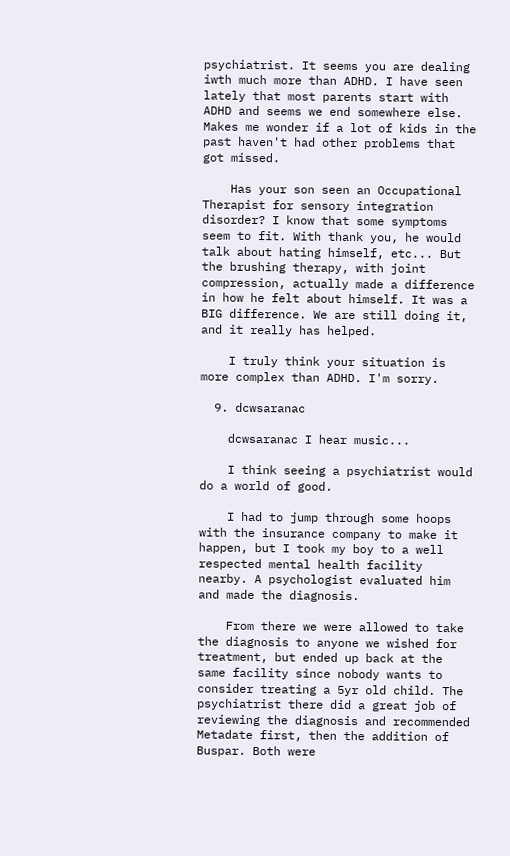psychiatrist. It seems you are dealing iwth much more than ADHD. I have seen lately that most parents start with ADHD and seems we end somewhere else. Makes me wonder if a lot of kids in the past haven't had other problems that got missed.

    Has your son seen an Occupational Therapist for sensory integration disorder? I know that some symptoms seem to fit. With thank you, he would talk about hating himself, etc... But the brushing therapy, with joint compression, actually made a difference in how he felt about himself. It was a BIG difference. We are still doing it, and it really has helped.

    I truly think your situation is more complex than ADHD. I'm sorry.

  9. dcwsaranac

    dcwsaranac I hear music...

    I think seeing a psychiatrist would do a world of good.

    I had to jump through some hoops with the insurance company to make it happen, but I took my boy to a well respected mental health facility nearby. A psychologist evaluated him and made the diagnosis.

    From there we were allowed to take the diagnosis to anyone we wished for treatment, but ended up back at the same facility since nobody wants to consider treating a 5yr old child. The psychiatrist there did a great job of reviewing the diagnosis and recommended Metadate first, then the addition of Buspar. Both were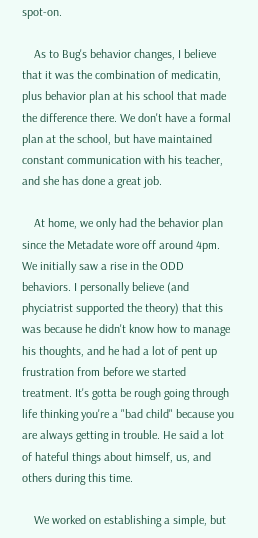spot-on.

    As to Bug's behavior changes, I believe that it was the combination of medicatin, plus behavior plan at his school that made the difference there. We don't have a formal plan at the school, but have maintained constant communication with his teacher, and she has done a great job.

    At home, we only had the behavior plan since the Metadate wore off around 4pm. We initially saw a rise in the ODD behaviors. I personally believe (and phyciatrist supported the theory) that this was because he didn't know how to manage his thoughts, and he had a lot of pent up frustration from before we started treatment. It's gotta be rough going through life thinking you're a "bad child" because you are always getting in trouble. He said a lot of hateful things about himself, us, and others during this time.

    We worked on establishing a simple, but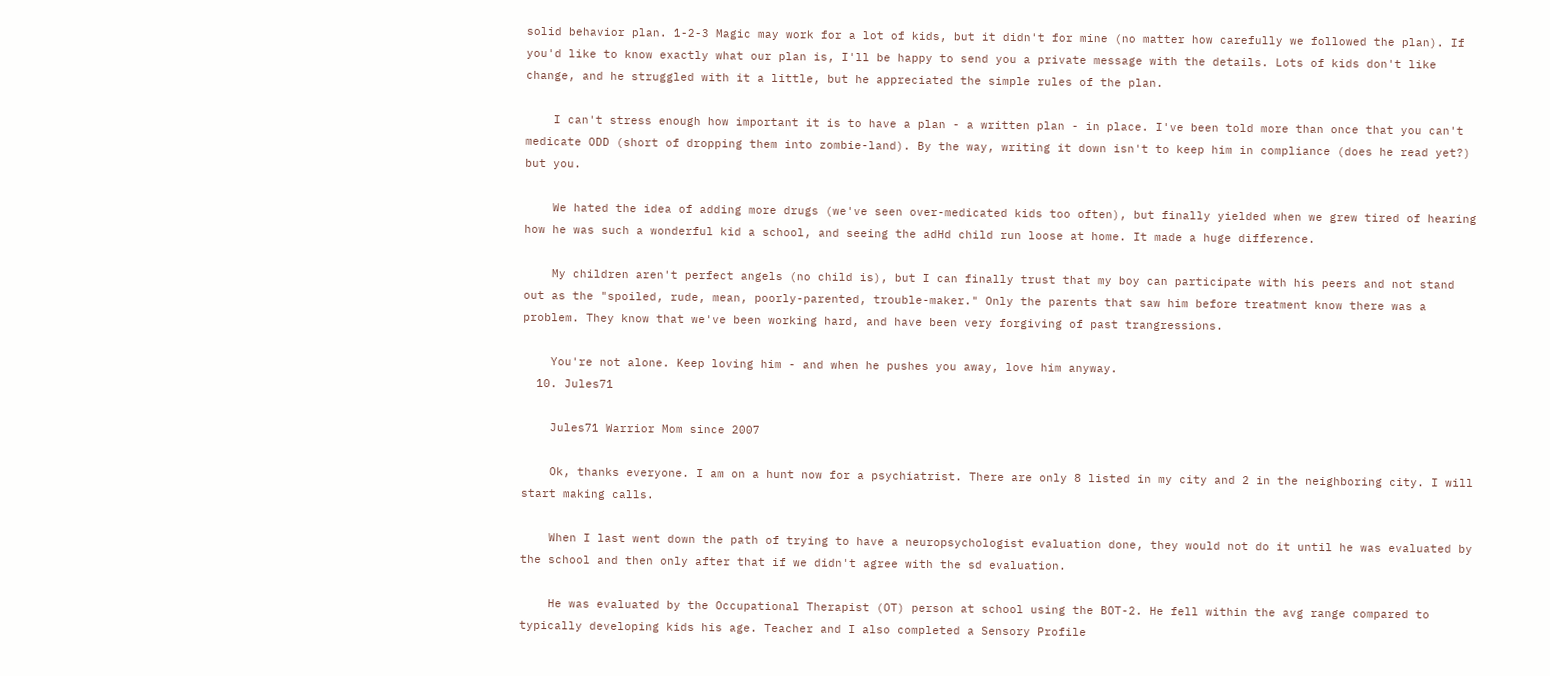solid behavior plan. 1-2-3 Magic may work for a lot of kids, but it didn't for mine (no matter how carefully we followed the plan). If you'd like to know exactly what our plan is, I'll be happy to send you a private message with the details. Lots of kids don't like change, and he struggled with it a little, but he appreciated the simple rules of the plan.

    I can't stress enough how important it is to have a plan - a written plan - in place. I've been told more than once that you can't medicate ODD (short of dropping them into zombie-land). By the way, writing it down isn't to keep him in compliance (does he read yet?) but you.

    We hated the idea of adding more drugs (we've seen over-medicated kids too often), but finally yielded when we grew tired of hearing how he was such a wonderful kid a school, and seeing the adHd child run loose at home. It made a huge difference.

    My children aren't perfect angels (no child is), but I can finally trust that my boy can participate with his peers and not stand out as the "spoiled, rude, mean, poorly-parented, trouble-maker." Only the parents that saw him before treatment know there was a problem. They know that we've been working hard, and have been very forgiving of past trangressions.

    You're not alone. Keep loving him - and when he pushes you away, love him anyway.
  10. Jules71

    Jules71 Warrior Mom since 2007

    Ok, thanks everyone. I am on a hunt now for a psychiatrist. There are only 8 listed in my city and 2 in the neighboring city. I will start making calls.

    When I last went down the path of trying to have a neuropsychologist evaluation done, they would not do it until he was evaluated by the school and then only after that if we didn't agree with the sd evaluation.

    He was evaluated by the Occupational Therapist (OT) person at school using the BOT-2. He fell within the avg range compared to typically developing kids his age. Teacher and I also completed a Sensory Profile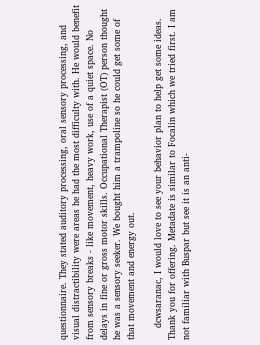questionnaire. They stated auditory processing, oral sensory processing, and visual distractibility were areas he had the most difficulty with. He would benefit from sensory breaks - like movement, heavy work, use of a quiet space. No delays in fine or gross motor skills. Occupational Therapist (OT) person thought he was a sensory seeker. We bought him a trampoline so he could get some of that movement and energy out.

    dcwsaranac, I would love to see your behavior plan to help get some ideas. Thank you for offering. Metadate is similar to Focalin which we tried first. I am not familiar with Buspar but see it is an anti-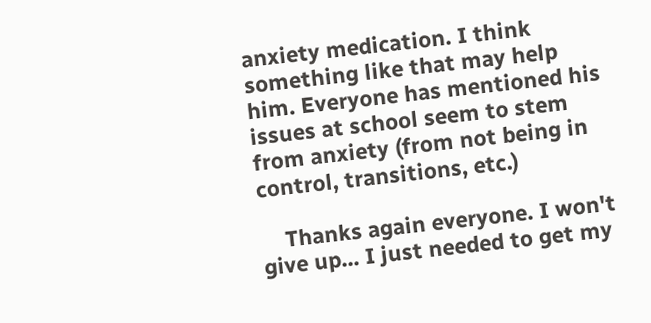anxiety medication. I think something like that may help him. Everyone has mentioned his issues at school seem to stem from anxiety (from not being in control, transitions, etc.)

    Thanks again everyone. I won't give up... I just needed to get my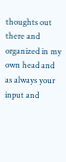thoughts out there and organized in my own head and as always your input and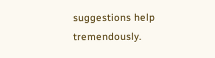suggestions help tremendously.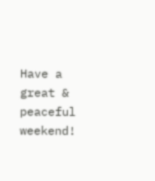Have a great & peaceful weekend!